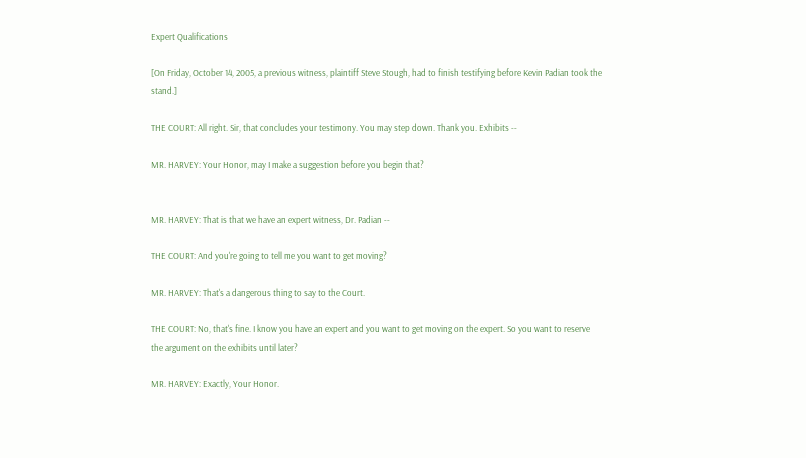Expert Qualifications

[On Friday, October 14, 2005, a previous witness, plaintiff Steve Stough, had to finish testifying before Kevin Padian took the stand.]

THE COURT: All right. Sir, that concludes your testimony. You may step down. Thank you. Exhibits --

MR. HARVEY: Your Honor, may I make a suggestion before you begin that?


MR. HARVEY: That is that we have an expert witness, Dr. Padian --

THE COURT: And you're going to tell me you want to get moving?

MR. HARVEY: That's a dangerous thing to say to the Court.

THE COURT: No, that's fine. I know you have an expert and you want to get moving on the expert. So you want to reserve the argument on the exhibits until later?

MR. HARVEY: Exactly, Your Honor.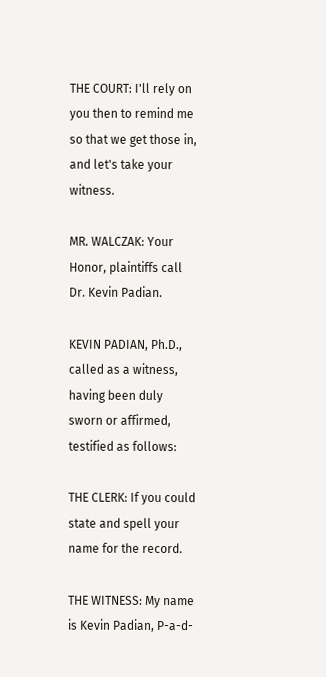THE COURT: I'll rely on you then to remind me so that we get those in, and let's take your witness.

MR. WALCZAK: Your Honor, plaintiffs call Dr. Kevin Padian.

KEVIN PADIAN, Ph.D., called as a witness, having been duly sworn or affirmed, testified as follows:

THE CLERK: If you could state and spell your name for the record.

THE WITNESS: My name is Kevin Padian, P-a-d-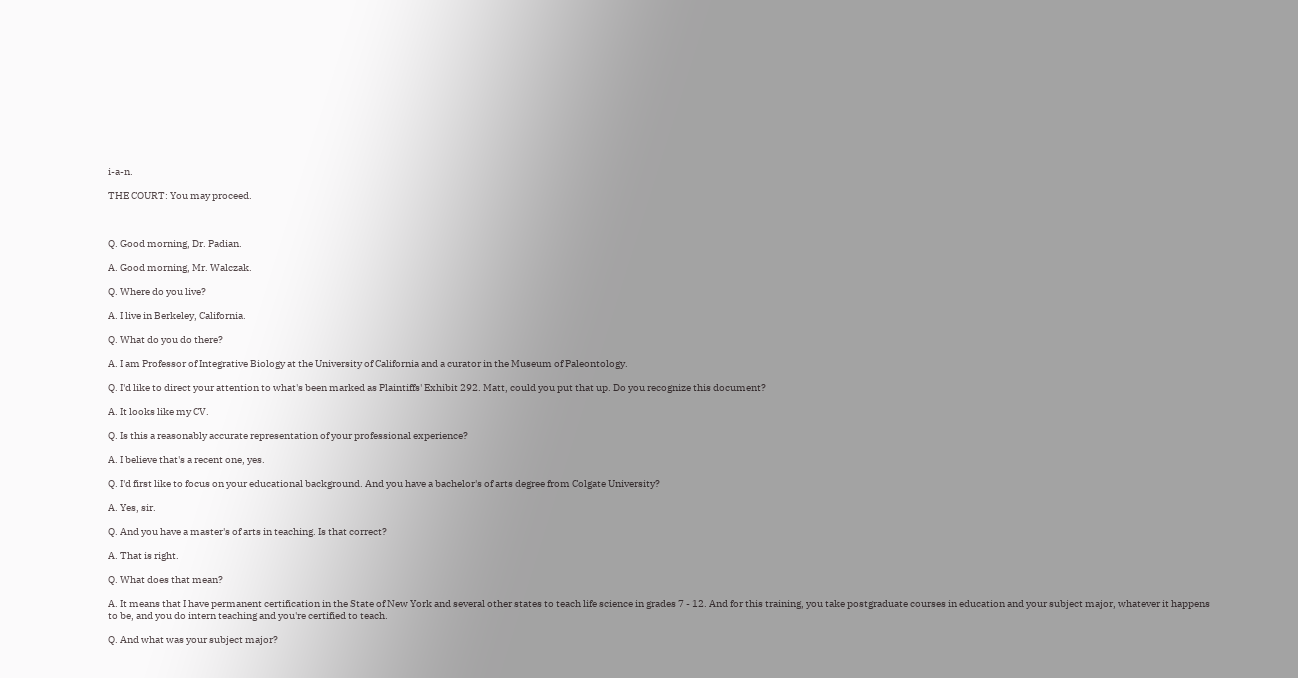i-a-n.

THE COURT: You may proceed.



Q. Good morning, Dr. Padian.

A. Good morning, Mr. Walczak.

Q. Where do you live?

A. I live in Berkeley, California.

Q. What do you do there?

A. I am Professor of Integrative Biology at the University of California and a curator in the Museum of Paleontology.

Q. I'd like to direct your attention to what's been marked as Plaintiffs' Exhibit 292. Matt, could you put that up. Do you recognize this document?

A. It looks like my CV.

Q. Is this a reasonably accurate representation of your professional experience?

A. I believe that's a recent one, yes.

Q. I'd first like to focus on your educational background. And you have a bachelor's of arts degree from Colgate University?

A. Yes, sir.

Q. And you have a master's of arts in teaching. Is that correct?

A. That is right.

Q. What does that mean?

A. It means that I have permanent certification in the State of New York and several other states to teach life science in grades 7 - 12. And for this training, you take postgraduate courses in education and your subject major, whatever it happens to be, and you do intern teaching and you're certified to teach.

Q. And what was your subject major?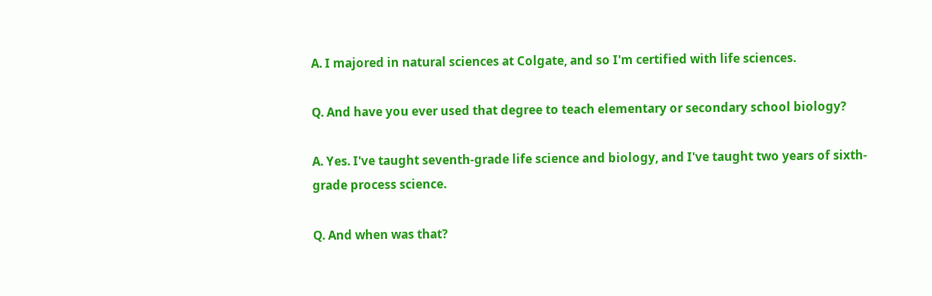A. I majored in natural sciences at Colgate, and so I'm certified with life sciences.

Q. And have you ever used that degree to teach elementary or secondary school biology?

A. Yes. I've taught seventh-grade life science and biology, and I've taught two years of sixth-grade process science.

Q. And when was that?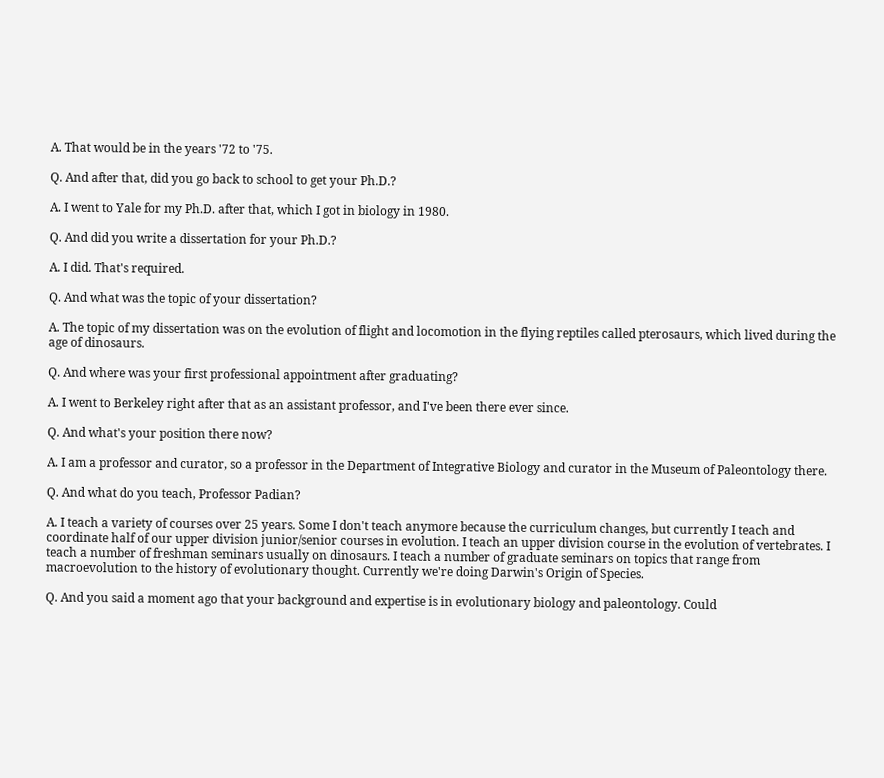A. That would be in the years '72 to '75.

Q. And after that, did you go back to school to get your Ph.D.?

A. I went to Yale for my Ph.D. after that, which I got in biology in 1980.

Q. And did you write a dissertation for your Ph.D.?

A. I did. That's required.

Q. And what was the topic of your dissertation?

A. The topic of my dissertation was on the evolution of flight and locomotion in the flying reptiles called pterosaurs, which lived during the age of dinosaurs.

Q. And where was your first professional appointment after graduating?

A. I went to Berkeley right after that as an assistant professor, and I've been there ever since.

Q. And what's your position there now?

A. I am a professor and curator, so a professor in the Department of Integrative Biology and curator in the Museum of Paleontology there.

Q. And what do you teach, Professor Padian?

A. I teach a variety of courses over 25 years. Some I don't teach anymore because the curriculum changes, but currently I teach and coordinate half of our upper division junior/senior courses in evolution. I teach an upper division course in the evolution of vertebrates. I teach a number of freshman seminars usually on dinosaurs. I teach a number of graduate seminars on topics that range from macroevolution to the history of evolutionary thought. Currently we're doing Darwin's Origin of Species.

Q. And you said a moment ago that your background and expertise is in evolutionary biology and paleontology. Could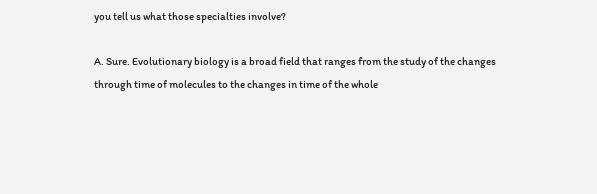you tell us what those specialties involve?

A. Sure. Evolutionary biology is a broad field that ranges from the study of the changes through time of molecules to the changes in time of the whole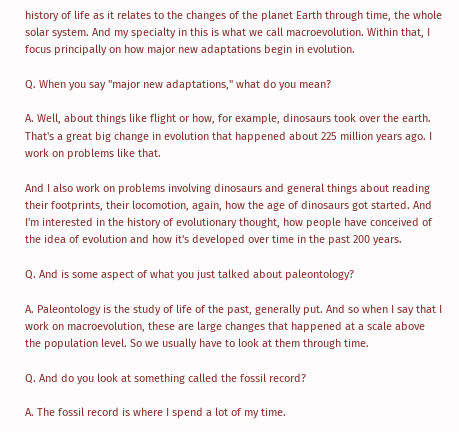history of life as it relates to the changes of the planet Earth through time, the whole solar system. And my specialty in this is what we call macroevolution. Within that, I focus principally on how major new adaptations begin in evolution.

Q. When you say "major new adaptations," what do you mean?

A. Well, about things like flight or how, for example, dinosaurs took over the earth. That's a great big change in evolution that happened about 225 million years ago. I work on problems like that.

And I also work on problems involving dinosaurs and general things about reading their footprints, their locomotion, again, how the age of dinosaurs got started. And I'm interested in the history of evolutionary thought, how people have conceived of the idea of evolution and how it's developed over time in the past 200 years.

Q. And is some aspect of what you just talked about paleontology?

A. Paleontology is the study of life of the past, generally put. And so when I say that I work on macroevolution, these are large changes that happened at a scale above the population level. So we usually have to look at them through time.

Q. And do you look at something called the fossil record?

A. The fossil record is where I spend a lot of my time.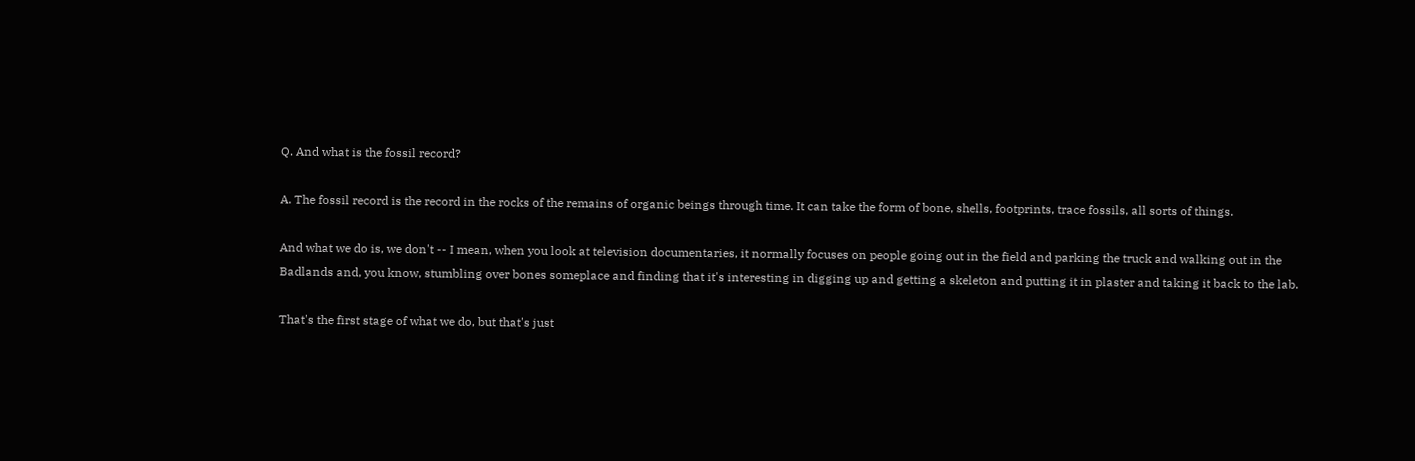Q. And what is the fossil record?

A. The fossil record is the record in the rocks of the remains of organic beings through time. It can take the form of bone, shells, footprints, trace fossils, all sorts of things.

And what we do is, we don't -- I mean, when you look at television documentaries, it normally focuses on people going out in the field and parking the truck and walking out in the Badlands and, you know, stumbling over bones someplace and finding that it's interesting in digging up and getting a skeleton and putting it in plaster and taking it back to the lab.

That's the first stage of what we do, but that's just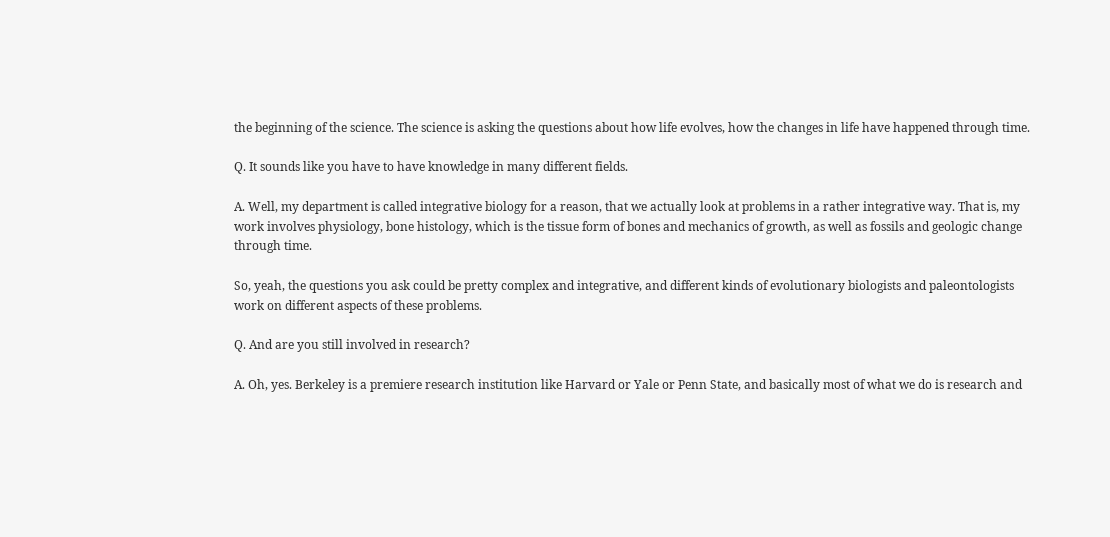the beginning of the science. The science is asking the questions about how life evolves, how the changes in life have happened through time.

Q. It sounds like you have to have knowledge in many different fields.

A. Well, my department is called integrative biology for a reason, that we actually look at problems in a rather integrative way. That is, my work involves physiology, bone histology, which is the tissue form of bones and mechanics of growth, as well as fossils and geologic change through time.

So, yeah, the questions you ask could be pretty complex and integrative, and different kinds of evolutionary biologists and paleontologists work on different aspects of these problems.

Q. And are you still involved in research?

A. Oh, yes. Berkeley is a premiere research institution like Harvard or Yale or Penn State, and basically most of what we do is research and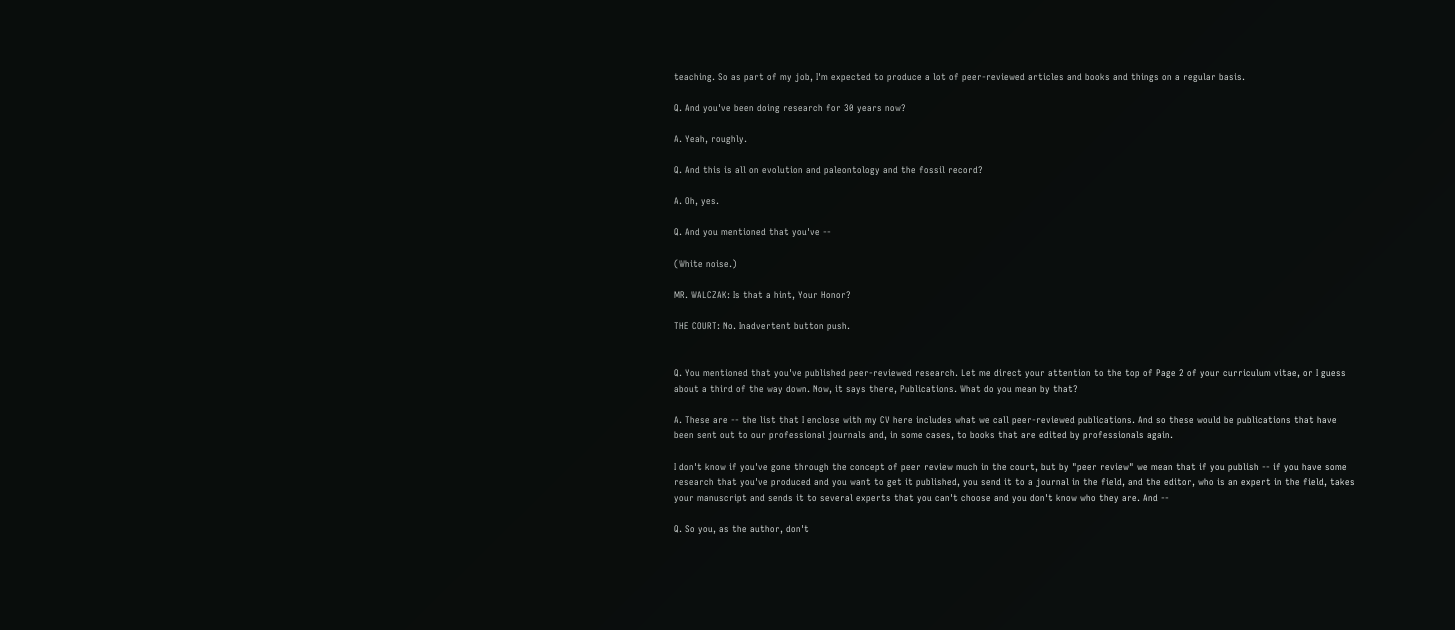teaching. So as part of my job, I'm expected to produce a lot of peer-reviewed articles and books and things on a regular basis.

Q. And you've been doing research for 30 years now?

A. Yeah, roughly.

Q. And this is all on evolution and paleontology and the fossil record?

A. Oh, yes.

Q. And you mentioned that you've --

(White noise.)

MR. WALCZAK: Is that a hint, Your Honor?

THE COURT: No. Inadvertent button push.


Q. You mentioned that you've published peer-reviewed research. Let me direct your attention to the top of Page 2 of your curriculum vitae, or I guess about a third of the way down. Now, it says there, Publications. What do you mean by that?

A. These are -- the list that I enclose with my CV here includes what we call peer-reviewed publications. And so these would be publications that have been sent out to our professional journals and, in some cases, to books that are edited by professionals again.

I don't know if you've gone through the concept of peer review much in the court, but by "peer review" we mean that if you publish -- if you have some research that you've produced and you want to get it published, you send it to a journal in the field, and the editor, who is an expert in the field, takes your manuscript and sends it to several experts that you can't choose and you don't know who they are. And --

Q. So you, as the author, don't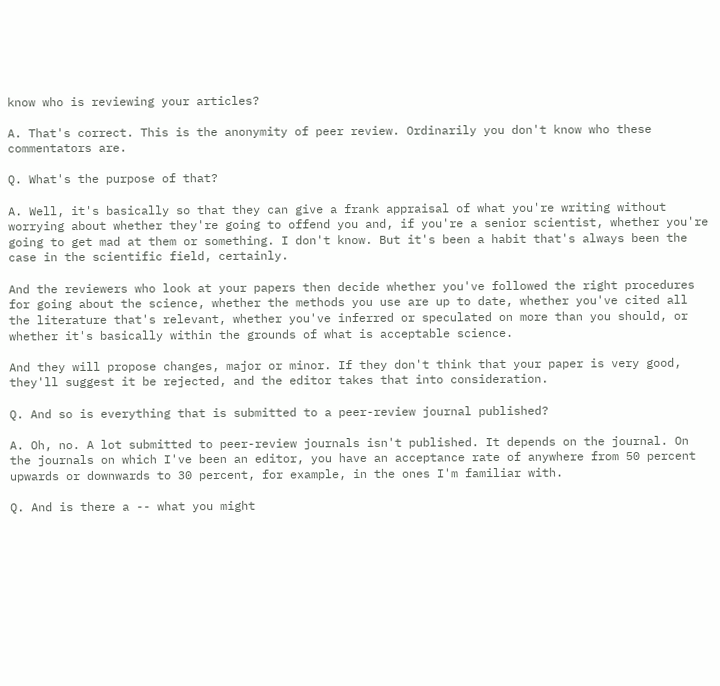know who is reviewing your articles?

A. That's correct. This is the anonymity of peer review. Ordinarily you don't know who these commentators are.

Q. What's the purpose of that?

A. Well, it's basically so that they can give a frank appraisal of what you're writing without worrying about whether they're going to offend you and, if you're a senior scientist, whether you're going to get mad at them or something. I don't know. But it's been a habit that's always been the case in the scientific field, certainly.

And the reviewers who look at your papers then decide whether you've followed the right procedures for going about the science, whether the methods you use are up to date, whether you've cited all the literature that's relevant, whether you've inferred or speculated on more than you should, or whether it's basically within the grounds of what is acceptable science.

And they will propose changes, major or minor. If they don't think that your paper is very good, they'll suggest it be rejected, and the editor takes that into consideration.

Q. And so is everything that is submitted to a peer-review journal published?

A. Oh, no. A lot submitted to peer-review journals isn't published. It depends on the journal. On the journals on which I've been an editor, you have an acceptance rate of anywhere from 50 percent upwards or downwards to 30 percent, for example, in the ones I'm familiar with.

Q. And is there a -- what you might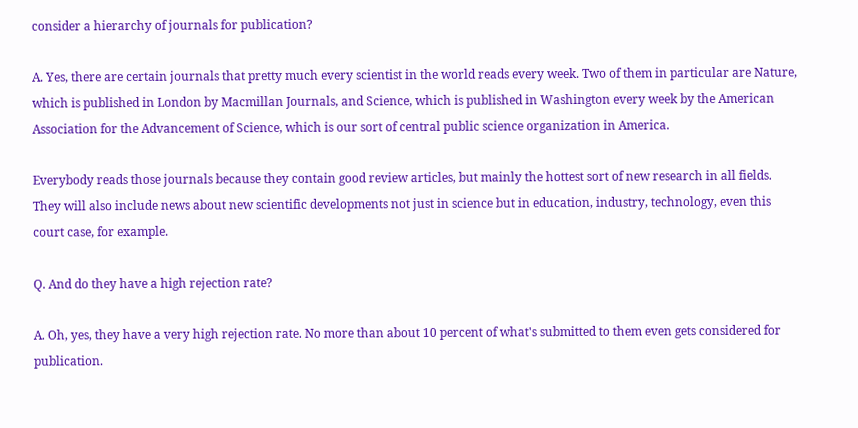consider a hierarchy of journals for publication?

A. Yes, there are certain journals that pretty much every scientist in the world reads every week. Two of them in particular are Nature, which is published in London by Macmillan Journals, and Science, which is published in Washington every week by the American Association for the Advancement of Science, which is our sort of central public science organization in America.

Everybody reads those journals because they contain good review articles, but mainly the hottest sort of new research in all fields. They will also include news about new scientific developments not just in science but in education, industry, technology, even this court case, for example.

Q. And do they have a high rejection rate?

A. Oh, yes, they have a very high rejection rate. No more than about 10 percent of what's submitted to them even gets considered for publication.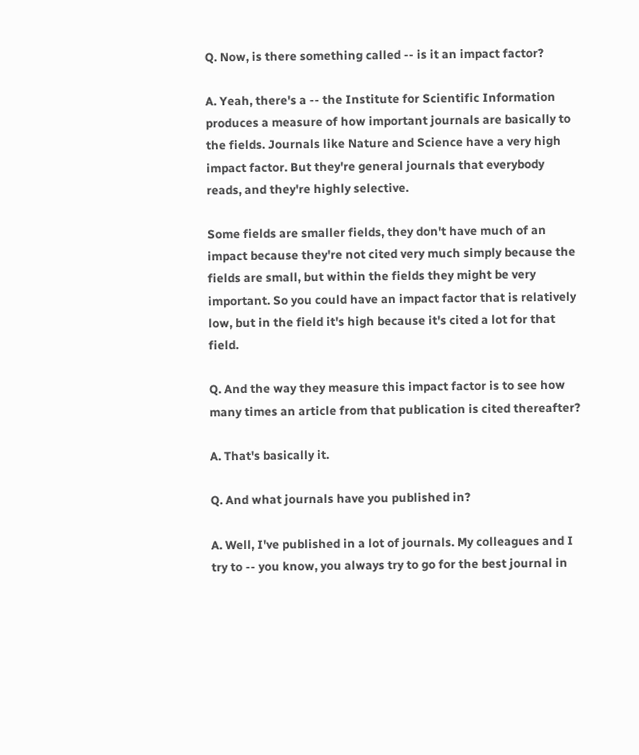Q. Now, is there something called -- is it an impact factor?

A. Yeah, there's a -- the Institute for Scientific Information produces a measure of how important journals are basically to the fields. Journals like Nature and Science have a very high impact factor. But they're general journals that everybody reads, and they're highly selective.

Some fields are smaller fields, they don't have much of an impact because they're not cited very much simply because the fields are small, but within the fields they might be very important. So you could have an impact factor that is relatively low, but in the field it's high because it's cited a lot for that field.

Q. And the way they measure this impact factor is to see how many times an article from that publication is cited thereafter?

A. That's basically it.

Q. And what journals have you published in?

A. Well, I've published in a lot of journals. My colleagues and I try to -- you know, you always try to go for the best journal in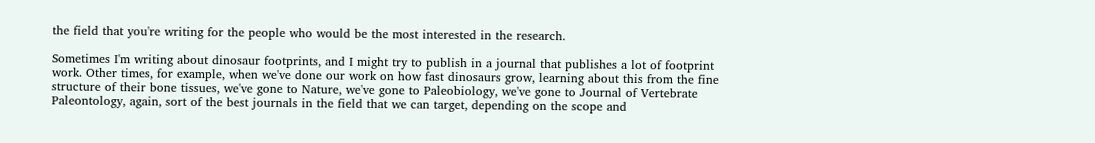the field that you're writing for the people who would be the most interested in the research.

Sometimes I'm writing about dinosaur footprints, and I might try to publish in a journal that publishes a lot of footprint work. Other times, for example, when we've done our work on how fast dinosaurs grow, learning about this from the fine structure of their bone tissues, we've gone to Nature, we've gone to Paleobiology, we've gone to Journal of Vertebrate Paleontology, again, sort of the best journals in the field that we can target, depending on the scope and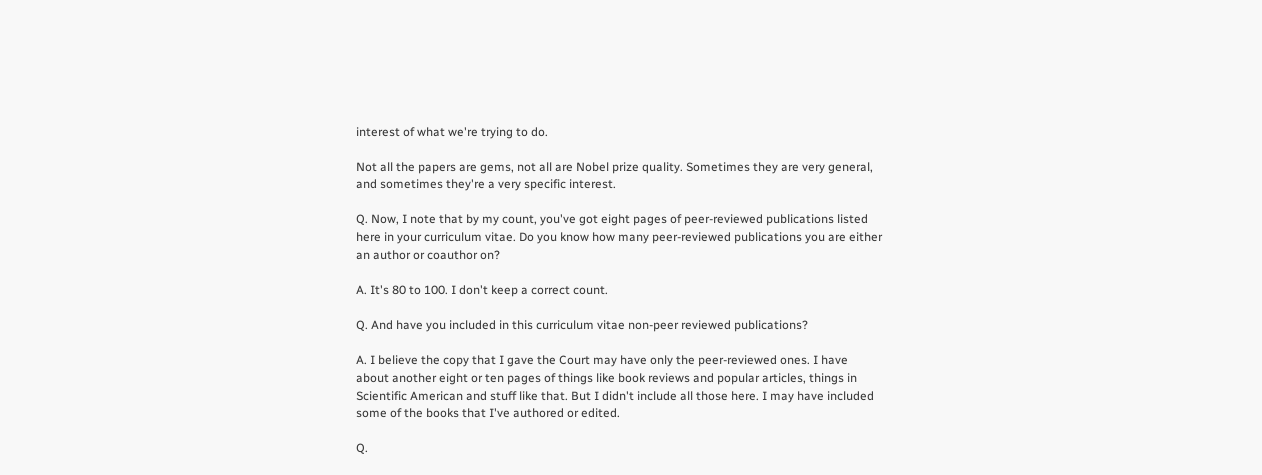interest of what we're trying to do.

Not all the papers are gems, not all are Nobel prize quality. Sometimes they are very general, and sometimes they're a very specific interest.

Q. Now, I note that by my count, you've got eight pages of peer-reviewed publications listed here in your curriculum vitae. Do you know how many peer-reviewed publications you are either an author or coauthor on?

A. It's 80 to 100. I don't keep a correct count.

Q. And have you included in this curriculum vitae non-peer reviewed publications?

A. I believe the copy that I gave the Court may have only the peer-reviewed ones. I have about another eight or ten pages of things like book reviews and popular articles, things in Scientific American and stuff like that. But I didn't include all those here. I may have included some of the books that I've authored or edited.

Q.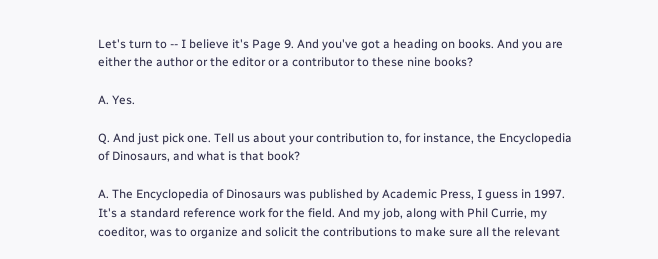Let's turn to -- I believe it's Page 9. And you've got a heading on books. And you are either the author or the editor or a contributor to these nine books?

A. Yes.

Q. And just pick one. Tell us about your contribution to, for instance, the Encyclopedia of Dinosaurs, and what is that book?

A. The Encyclopedia of Dinosaurs was published by Academic Press, I guess in 1997. It's a standard reference work for the field. And my job, along with Phil Currie, my coeditor, was to organize and solicit the contributions to make sure all the relevant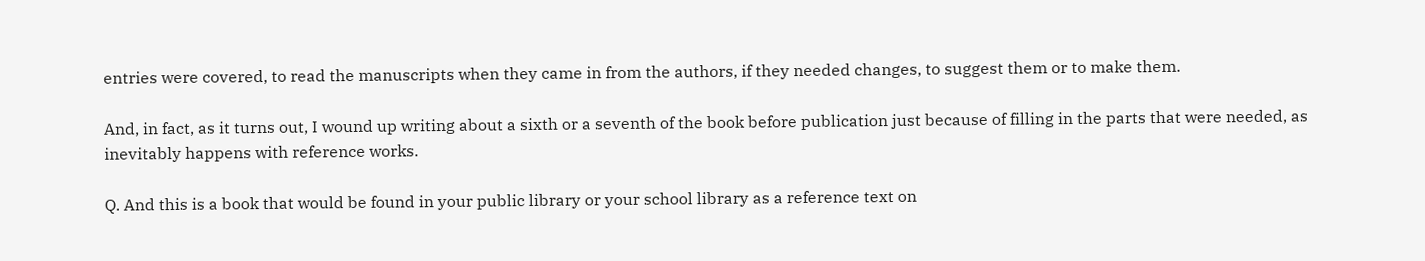entries were covered, to read the manuscripts when they came in from the authors, if they needed changes, to suggest them or to make them.

And, in fact, as it turns out, I wound up writing about a sixth or a seventh of the book before publication just because of filling in the parts that were needed, as inevitably happens with reference works.

Q. And this is a book that would be found in your public library or your school library as a reference text on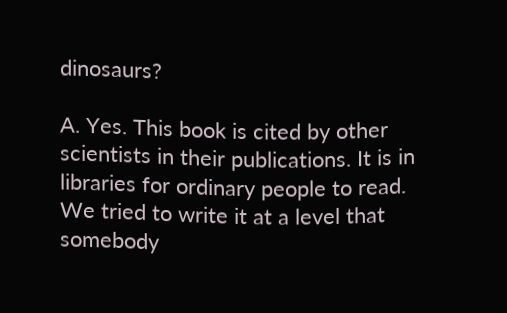dinosaurs?

A. Yes. This book is cited by other scientists in their publications. It is in libraries for ordinary people to read. We tried to write it at a level that somebody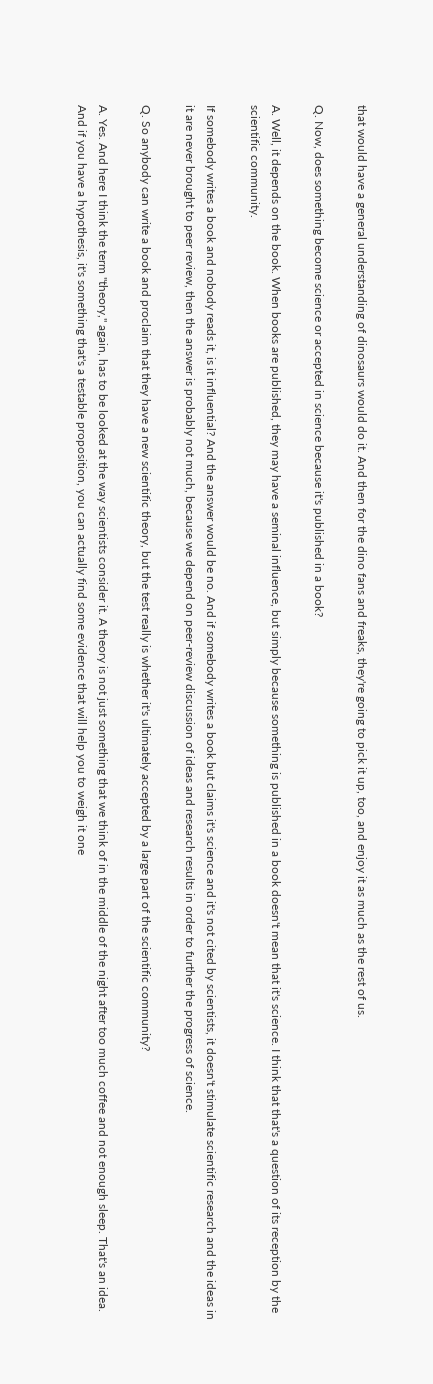that would have a general understanding of dinosaurs would do it. And then for the dino fans and freaks, they're going to pick it up, too, and enjoy it as much as the rest of us.

Q. Now, does something become science or accepted in science because it's published in a book?

A. Well, it depends on the book. When books are published, they may have a seminal influence, but simply because something is published in a book doesn't mean that it's science. I think that that's a question of its reception by the scientific community.

If somebody writes a book and nobody reads it, is it influential? And the answer would be no. And if somebody writes a book but claims it's science and it's not cited by scientists, it doesn't stimulate scientific research and the ideas in it are never brought to peer review, then the answer is probably not much, because we depend on peer-review discussion of ideas and research results in order to further the progress of science.

Q. So anybody can write a book and proclaim that they have a new scientific theory, but the test really is whether it's ultimately accepted by a large part of the scientific community?

A. Yes. And here I think the term "theory," again, has to be looked at the way scientists consider it. A theory is not just something that we think of in the middle of the night after too much coffee and not enough sleep. That's an idea. And if you have a hypothesis, it's something that's a testable proposition, you can actually find some evidence that will help you to weigh it one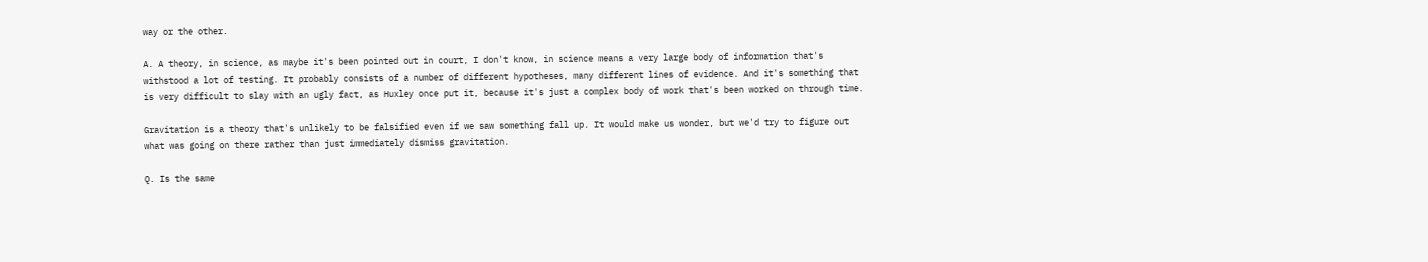way or the other.

A. A theory, in science, as maybe it's been pointed out in court, I don't know, in science means a very large body of information that's withstood a lot of testing. It probably consists of a number of different hypotheses, many different lines of evidence. And it's something that is very difficult to slay with an ugly fact, as Huxley once put it, because it's just a complex body of work that's been worked on through time.

Gravitation is a theory that's unlikely to be falsified even if we saw something fall up. It would make us wonder, but we'd try to figure out what was going on there rather than just immediately dismiss gravitation.

Q. Is the same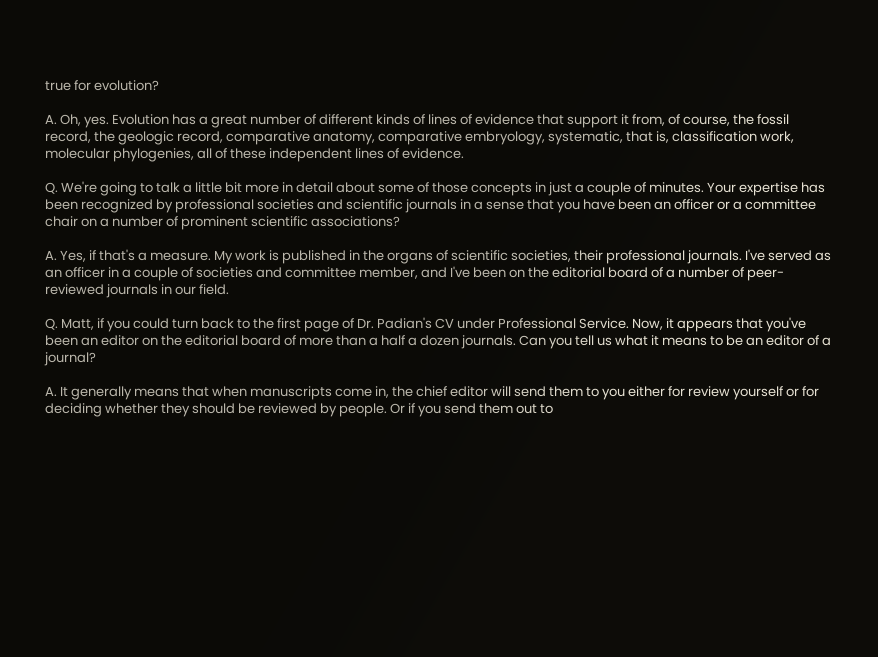true for evolution?

A. Oh, yes. Evolution has a great number of different kinds of lines of evidence that support it from, of course, the fossil record, the geologic record, comparative anatomy, comparative embryology, systematic, that is, classification work, molecular phylogenies, all of these independent lines of evidence.

Q. We're going to talk a little bit more in detail about some of those concepts in just a couple of minutes. Your expertise has been recognized by professional societies and scientific journals in a sense that you have been an officer or a committee chair on a number of prominent scientific associations?

A. Yes, if that's a measure. My work is published in the organs of scientific societies, their professional journals. I've served as an officer in a couple of societies and committee member, and I've been on the editorial board of a number of peer-reviewed journals in our field.

Q. Matt, if you could turn back to the first page of Dr. Padian's CV under Professional Service. Now, it appears that you've been an editor on the editorial board of more than a half a dozen journals. Can you tell us what it means to be an editor of a journal?

A. It generally means that when manuscripts come in, the chief editor will send them to you either for review yourself or for deciding whether they should be reviewed by people. Or if you send them out to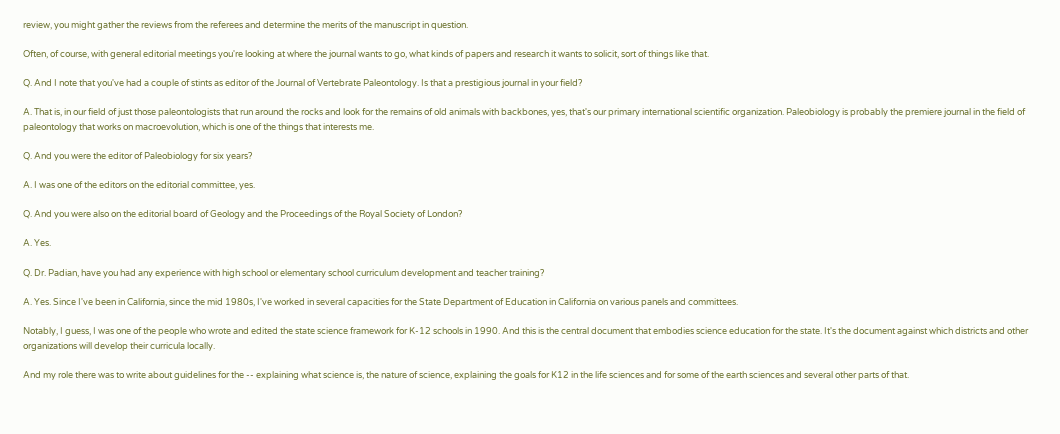review, you might gather the reviews from the referees and determine the merits of the manuscript in question.

Often, of course, with general editorial meetings you're looking at where the journal wants to go, what kinds of papers and research it wants to solicit, sort of things like that.

Q. And I note that you've had a couple of stints as editor of the Journal of Vertebrate Paleontology. Is that a prestigious journal in your field?

A. That is, in our field of just those paleontologists that run around the rocks and look for the remains of old animals with backbones, yes, that's our primary international scientific organization. Paleobiology is probably the premiere journal in the field of paleontology that works on macroevolution, which is one of the things that interests me.

Q. And you were the editor of Paleobiology for six years?

A. I was one of the editors on the editorial committee, yes.

Q. And you were also on the editorial board of Geology and the Proceedings of the Royal Society of London?

A. Yes.

Q. Dr. Padian, have you had any experience with high school or elementary school curriculum development and teacher training?

A. Yes. Since I've been in California, since the mid 1980s, I've worked in several capacities for the State Department of Education in California on various panels and committees.

Notably, I guess, I was one of the people who wrote and edited the state science framework for K-12 schools in 1990. And this is the central document that embodies science education for the state. It's the document against which districts and other organizations will develop their curricula locally.

And my role there was to write about guidelines for the -- explaining what science is, the nature of science, explaining the goals for K12 in the life sciences and for some of the earth sciences and several other parts of that.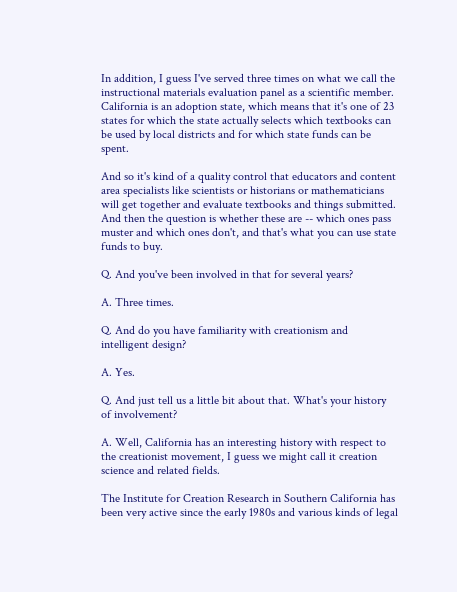In addition, I guess I've served three times on what we call the instructional materials evaluation panel as a scientific member. California is an adoption state, which means that it's one of 23 states for which the state actually selects which textbooks can be used by local districts and for which state funds can be spent.

And so it's kind of a quality control that educators and content area specialists like scientists or historians or mathematicians will get together and evaluate textbooks and things submitted. And then the question is whether these are -- which ones pass muster and which ones don't, and that's what you can use state funds to buy.

Q. And you've been involved in that for several years?

A. Three times.

Q. And do you have familiarity with creationism and intelligent design?

A. Yes.

Q. And just tell us a little bit about that. What's your history of involvement?

A. Well, California has an interesting history with respect to the creationist movement, I guess we might call it creation science and related fields.

The Institute for Creation Research in Southern California has been very active since the early 1980s and various kinds of legal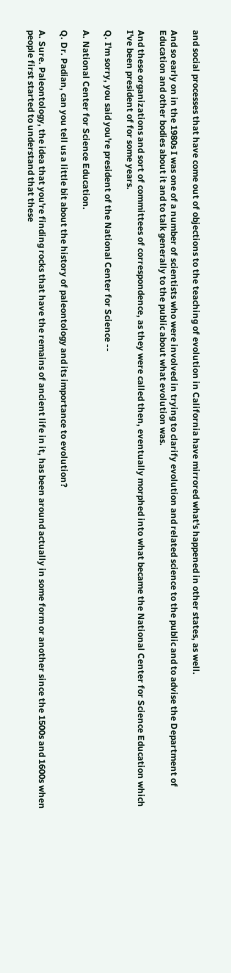and social processes that have come out of objections to the teaching of evolution in California have mirrored what's happened in other states, as well.

And so early on in the 1980s I was one of a number of scientists who were involved in trying to clarify evolution and related science to the public and to advise the Department of Education and other bodies about it and to talk generally to the public about what evolution was.

And these organizations and sort of committees of correspondence, as they were called then, eventually morphed into what became the National Center for Science Education which I've been president of for some years.

Q. I'm sorry, you said you're president of the National Center for Science --

A. National Center for Science Education.

Q. Dr. Padian, can you tell us a little bit about the history of paleontology and its importance to evolution?

A. Sure. Paleontology, the idea that you're finding rocks that have the remains of ancient life in it, has been around actually in some form or another since the 1500s and 1600s when people first started to understand that these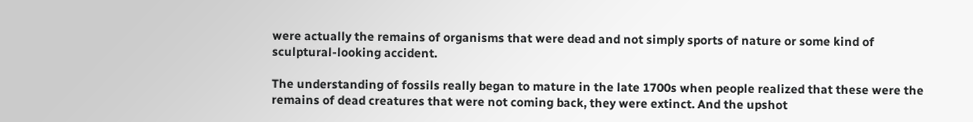were actually the remains of organisms that were dead and not simply sports of nature or some kind of sculptural-looking accident.

The understanding of fossils really began to mature in the late 1700s when people realized that these were the remains of dead creatures that were not coming back, they were extinct. And the upshot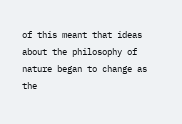of this meant that ideas about the philosophy of nature began to change as the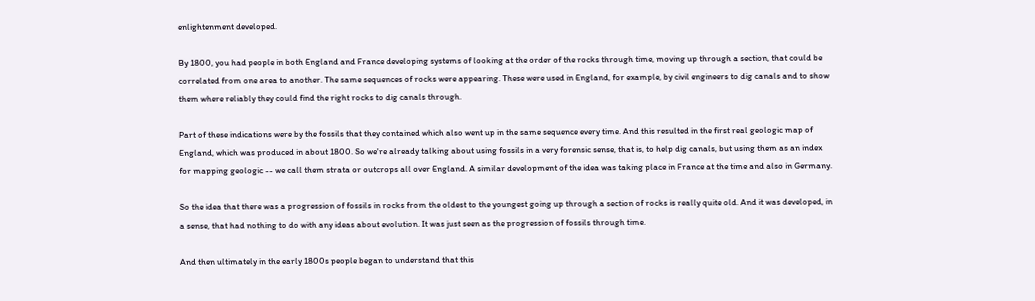enlightenment developed.

By 1800, you had people in both England and France developing systems of looking at the order of the rocks through time, moving up through a section, that could be correlated from one area to another. The same sequences of rocks were appearing. These were used in England, for example, by civil engineers to dig canals and to show them where reliably they could find the right rocks to dig canals through.

Part of these indications were by the fossils that they contained which also went up in the same sequence every time. And this resulted in the first real geologic map of England, which was produced in about 1800. So we're already talking about using fossils in a very forensic sense, that is, to help dig canals, but using them as an index for mapping geologic -- we call them strata or outcrops all over England. A similar development of the idea was taking place in France at the time and also in Germany.

So the idea that there was a progression of fossils in rocks from the oldest to the youngest going up through a section of rocks is really quite old. And it was developed, in a sense, that had nothing to do with any ideas about evolution. It was just seen as the progression of fossils through time.

And then ultimately in the early 1800s people began to understand that this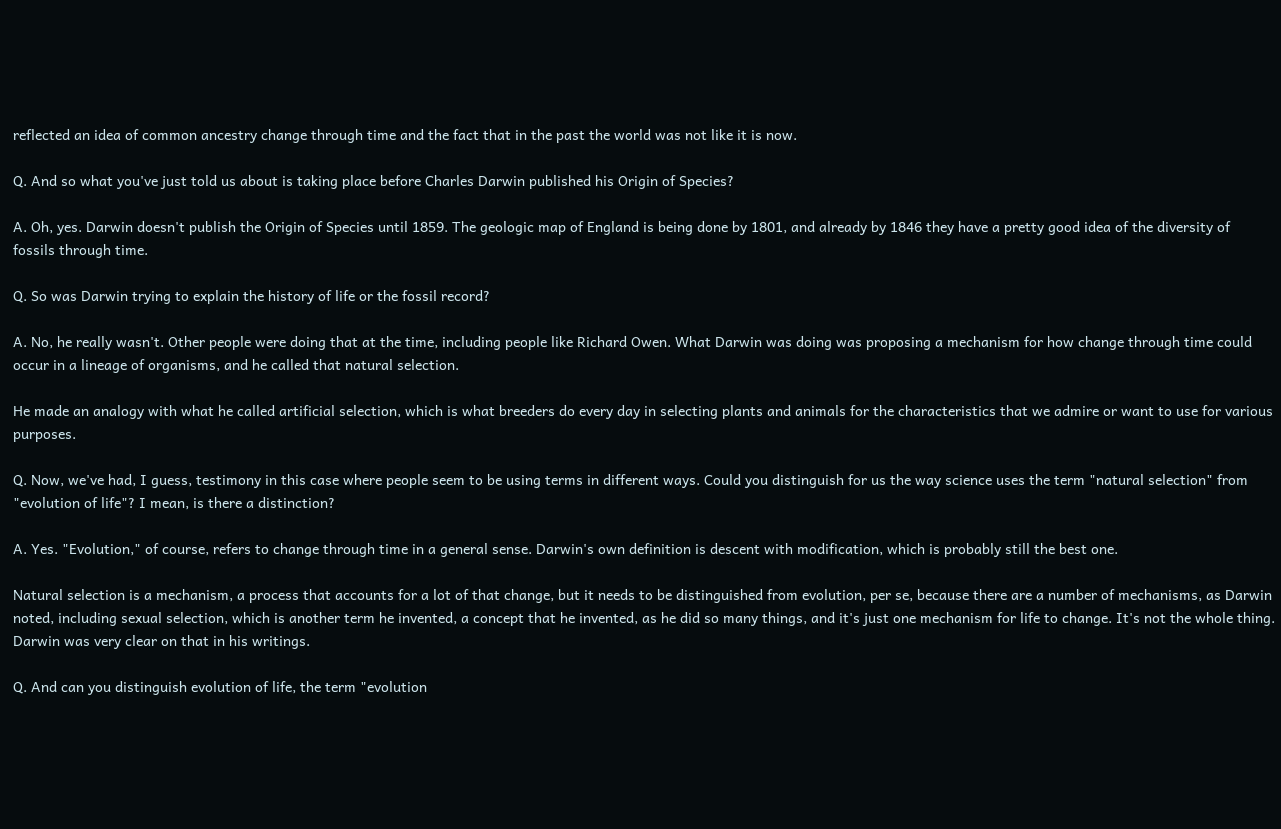reflected an idea of common ancestry change through time and the fact that in the past the world was not like it is now.

Q. And so what you've just told us about is taking place before Charles Darwin published his Origin of Species?

A. Oh, yes. Darwin doesn't publish the Origin of Species until 1859. The geologic map of England is being done by 1801, and already by 1846 they have a pretty good idea of the diversity of fossils through time.

Q. So was Darwin trying to explain the history of life or the fossil record?

A. No, he really wasn't. Other people were doing that at the time, including people like Richard Owen. What Darwin was doing was proposing a mechanism for how change through time could occur in a lineage of organisms, and he called that natural selection.

He made an analogy with what he called artificial selection, which is what breeders do every day in selecting plants and animals for the characteristics that we admire or want to use for various purposes.

Q. Now, we've had, I guess, testimony in this case where people seem to be using terms in different ways. Could you distinguish for us the way science uses the term "natural selection" from "evolution of life"? I mean, is there a distinction?

A. Yes. "Evolution," of course, refers to change through time in a general sense. Darwin's own definition is descent with modification, which is probably still the best one.

Natural selection is a mechanism, a process that accounts for a lot of that change, but it needs to be distinguished from evolution, per se, because there are a number of mechanisms, as Darwin noted, including sexual selection, which is another term he invented, a concept that he invented, as he did so many things, and it's just one mechanism for life to change. It's not the whole thing. Darwin was very clear on that in his writings.

Q. And can you distinguish evolution of life, the term "evolution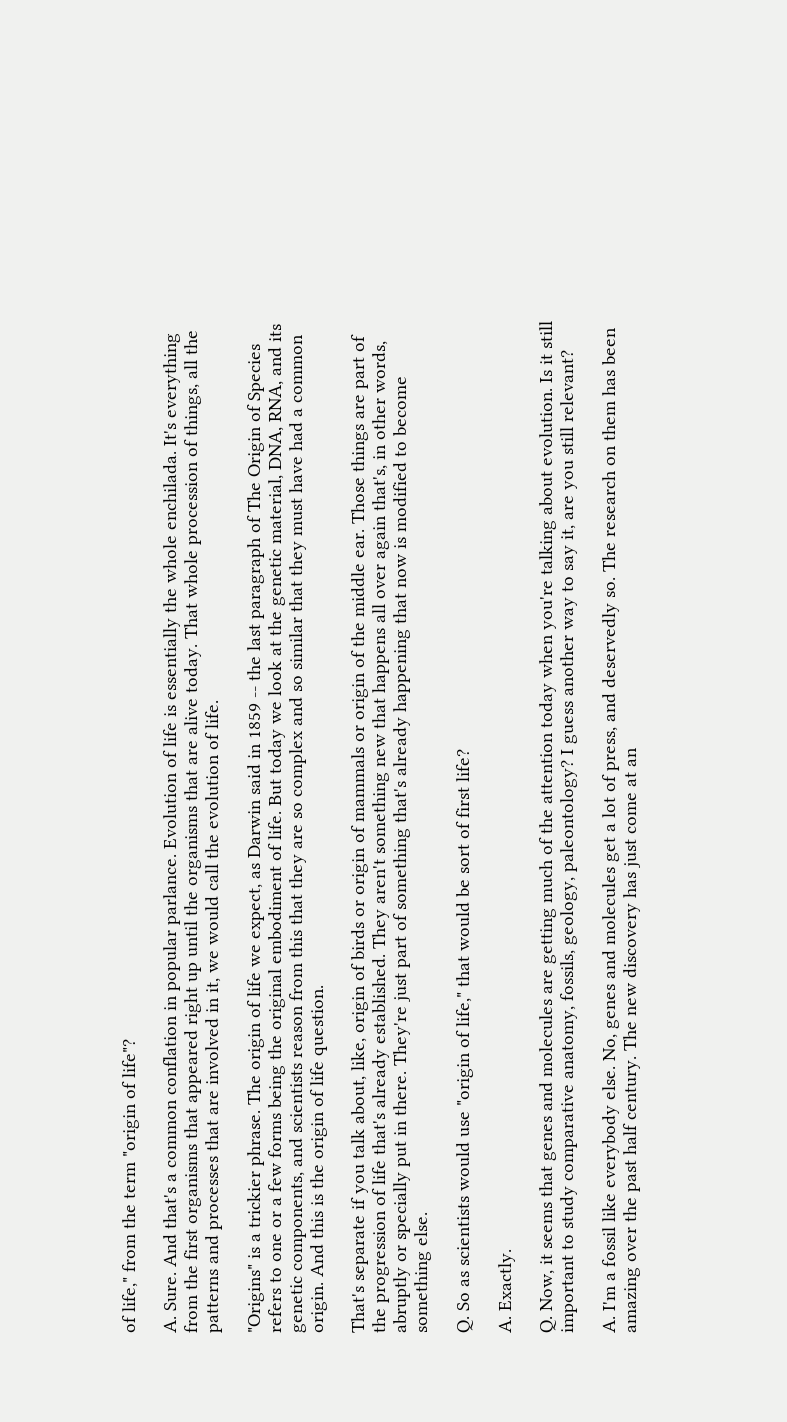of life," from the term "origin of life"?

A. Sure. And that's a common conflation in popular parlance. Evolution of life is essentially the whole enchilada. It's everything from the first organisms that appeared right up until the organisms that are alive today. That whole procession of things, all the patterns and processes that are involved in it, we would call the evolution of life.

"Origins" is a trickier phrase. The origin of life we expect, as Darwin said in 1859 -- the last paragraph of The Origin of Species refers to one or a few forms being the original embodiment of life. But today we look at the genetic material, DNA, RNA, and its genetic components, and scientists reason from this that they are so complex and so similar that they must have had a common origin. And this is the origin of life question.

That's separate if you talk about, like, origin of birds or origin of mammals or origin of the middle ear. Those things are part of the progression of life that's already established. They aren't something new that happens all over again that's, in other words, abruptly or specially put in there. They're just part of something that's already happening that now is modified to become something else.

Q. So as scientists would use "origin of life," that would be sort of first life?

A. Exactly.

Q. Now, it seems that genes and molecules are getting much of the attention today when you're talking about evolution. Is it still important to study comparative anatomy, fossils, geology, paleontology? I guess another way to say it, are you still relevant?

A. I'm a fossil like everybody else. No, genes and molecules get a lot of press, and deservedly so. The research on them has been amazing over the past half century. The new discovery has just come at an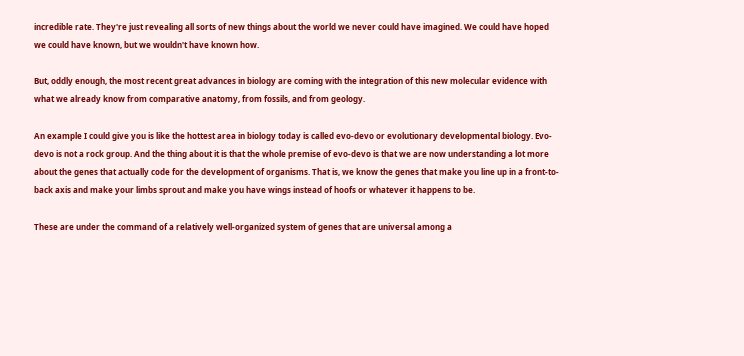incredible rate. They're just revealing all sorts of new things about the world we never could have imagined. We could have hoped we could have known, but we wouldn't have known how.

But, oddly enough, the most recent great advances in biology are coming with the integration of this new molecular evidence with what we already know from comparative anatomy, from fossils, and from geology.

An example I could give you is like the hottest area in biology today is called evo-devo or evolutionary developmental biology. Evo-devo is not a rock group. And the thing about it is that the whole premise of evo-devo is that we are now understanding a lot more about the genes that actually code for the development of organisms. That is, we know the genes that make you line up in a front-to-back axis and make your limbs sprout and make you have wings instead of hoofs or whatever it happens to be.

These are under the command of a relatively well-organized system of genes that are universal among a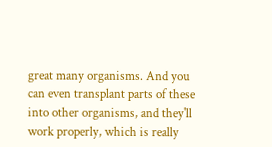great many organisms. And you can even transplant parts of these into other organisms, and they'll work properly, which is really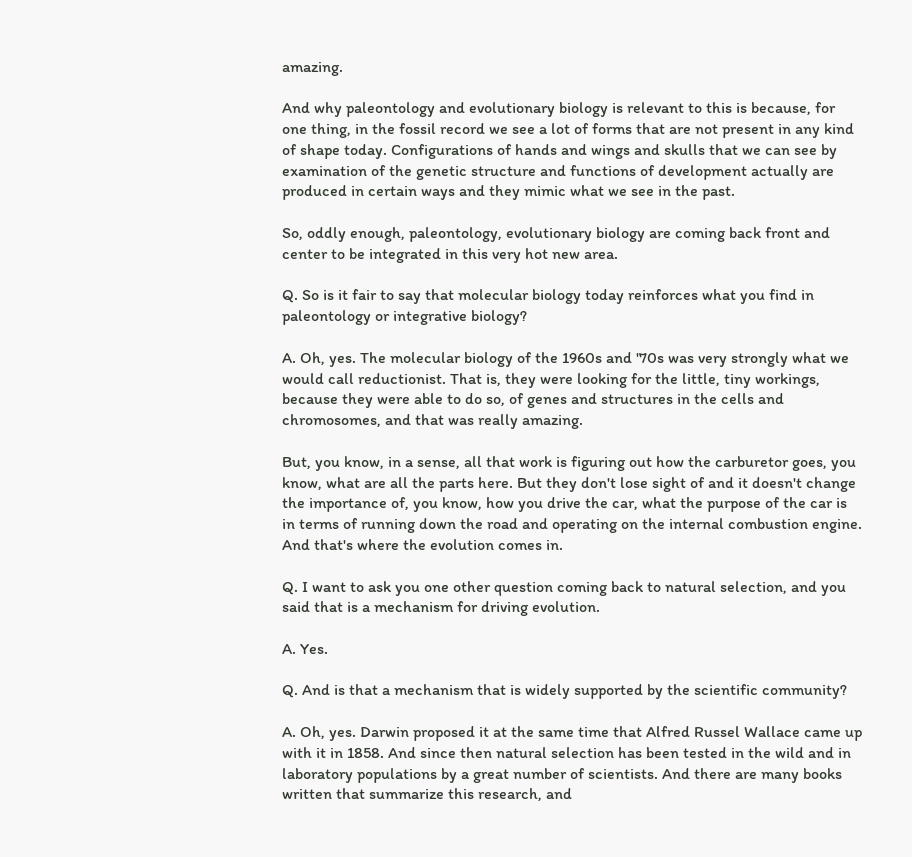amazing.

And why paleontology and evolutionary biology is relevant to this is because, for one thing, in the fossil record we see a lot of forms that are not present in any kind of shape today. Configurations of hands and wings and skulls that we can see by examination of the genetic structure and functions of development actually are produced in certain ways and they mimic what we see in the past.

So, oddly enough, paleontology, evolutionary biology are coming back front and center to be integrated in this very hot new area.

Q. So is it fair to say that molecular biology today reinforces what you find in paleontology or integrative biology?

A. Oh, yes. The molecular biology of the 1960s and '70s was very strongly what we would call reductionist. That is, they were looking for the little, tiny workings, because they were able to do so, of genes and structures in the cells and chromosomes, and that was really amazing.

But, you know, in a sense, all that work is figuring out how the carburetor goes, you know, what are all the parts here. But they don't lose sight of and it doesn't change the importance of, you know, how you drive the car, what the purpose of the car is in terms of running down the road and operating on the internal combustion engine. And that's where the evolution comes in.

Q. I want to ask you one other question coming back to natural selection, and you said that is a mechanism for driving evolution.

A. Yes.

Q. And is that a mechanism that is widely supported by the scientific community?

A. Oh, yes. Darwin proposed it at the same time that Alfred Russel Wallace came up with it in 1858. And since then natural selection has been tested in the wild and in laboratory populations by a great number of scientists. And there are many books written that summarize this research, and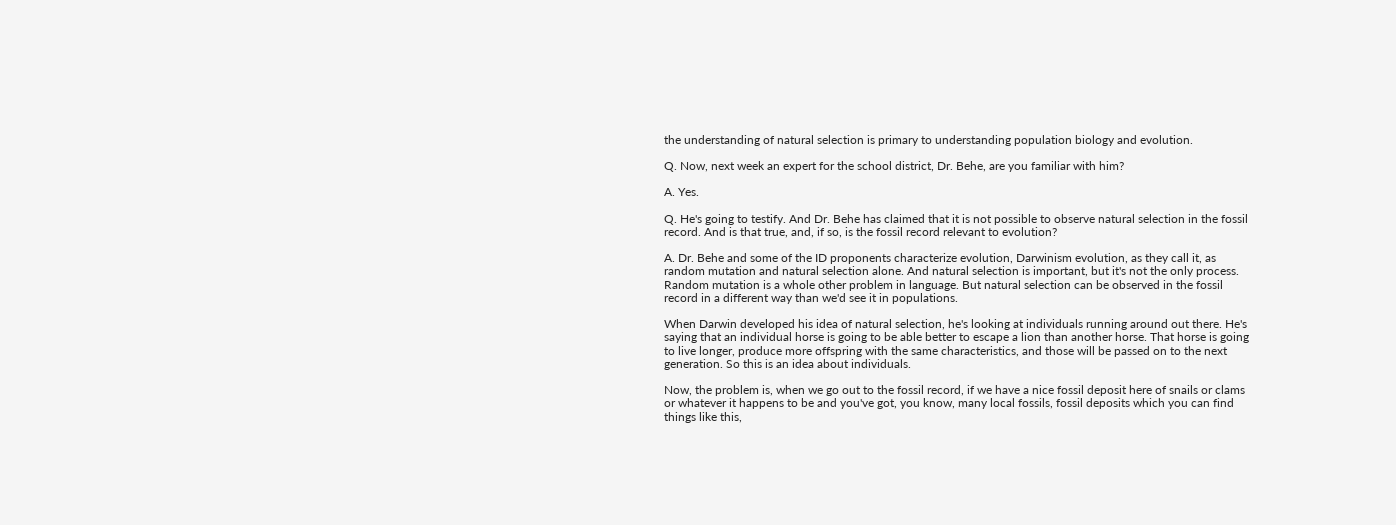the understanding of natural selection is primary to understanding population biology and evolution.

Q. Now, next week an expert for the school district, Dr. Behe, are you familiar with him?

A. Yes.

Q. He's going to testify. And Dr. Behe has claimed that it is not possible to observe natural selection in the fossil record. And is that true, and, if so, is the fossil record relevant to evolution?

A. Dr. Behe and some of the ID proponents characterize evolution, Darwinism evolution, as they call it, as random mutation and natural selection alone. And natural selection is important, but it's not the only process. Random mutation is a whole other problem in language. But natural selection can be observed in the fossil record in a different way than we'd see it in populations.

When Darwin developed his idea of natural selection, he's looking at individuals running around out there. He's saying that an individual horse is going to be able better to escape a lion than another horse. That horse is going to live longer, produce more offspring with the same characteristics, and those will be passed on to the next generation. So this is an idea about individuals.

Now, the problem is, when we go out to the fossil record, if we have a nice fossil deposit here of snails or clams or whatever it happens to be and you've got, you know, many local fossils, fossil deposits which you can find things like this,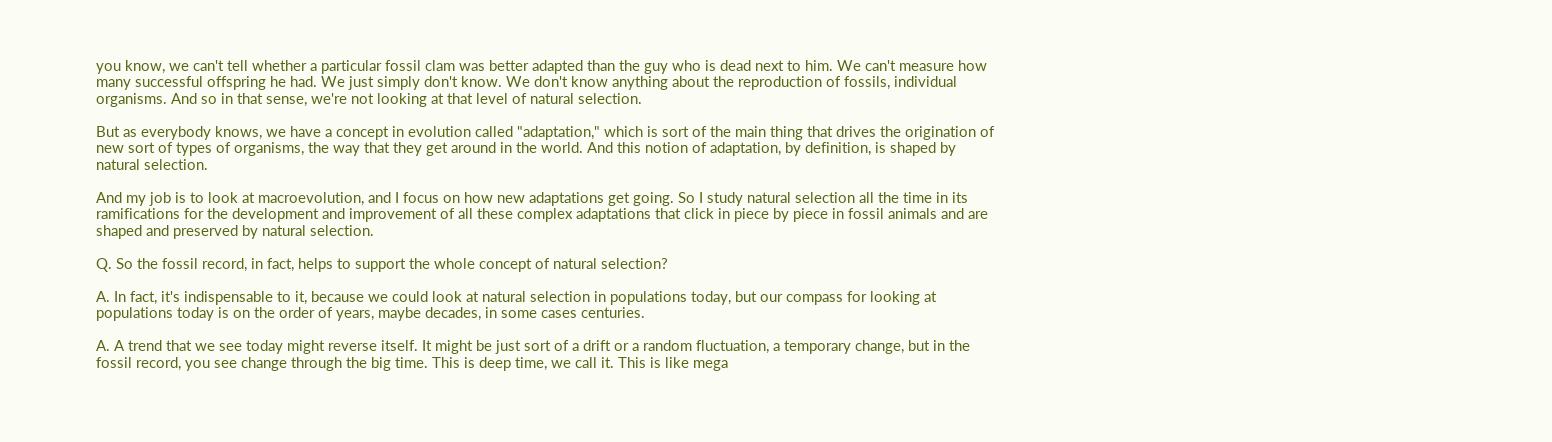you know, we can't tell whether a particular fossil clam was better adapted than the guy who is dead next to him. We can't measure how many successful offspring he had. We just simply don't know. We don't know anything about the reproduction of fossils, individual organisms. And so in that sense, we're not looking at that level of natural selection.

But as everybody knows, we have a concept in evolution called "adaptation," which is sort of the main thing that drives the origination of new sort of types of organisms, the way that they get around in the world. And this notion of adaptation, by definition, is shaped by natural selection.

And my job is to look at macroevolution, and I focus on how new adaptations get going. So I study natural selection all the time in its ramifications for the development and improvement of all these complex adaptations that click in piece by piece in fossil animals and are shaped and preserved by natural selection.

Q. So the fossil record, in fact, helps to support the whole concept of natural selection?

A. In fact, it's indispensable to it, because we could look at natural selection in populations today, but our compass for looking at populations today is on the order of years, maybe decades, in some cases centuries.

A. A trend that we see today might reverse itself. It might be just sort of a drift or a random fluctuation, a temporary change, but in the fossil record, you see change through the big time. This is deep time, we call it. This is like mega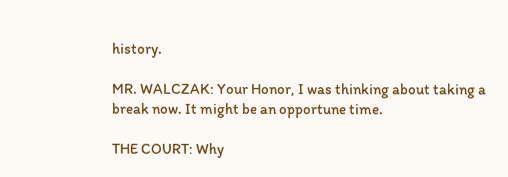history.

MR. WALCZAK: Your Honor, I was thinking about taking a break now. It might be an opportune time.

THE COURT: Why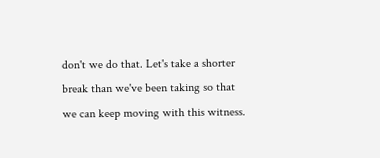don't we do that. Let's take a shorter break than we've been taking so that we can keep moving with this witness.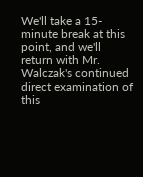We'll take a 15-minute break at this point, and we'll return with Mr. Walczak's continued direct examination of this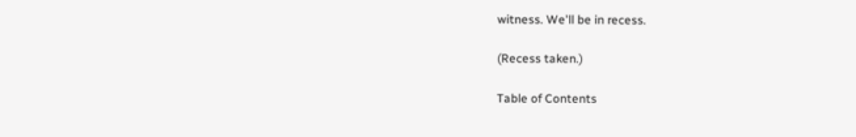witness. We'll be in recess.

(Recess taken.)

Table of Contents